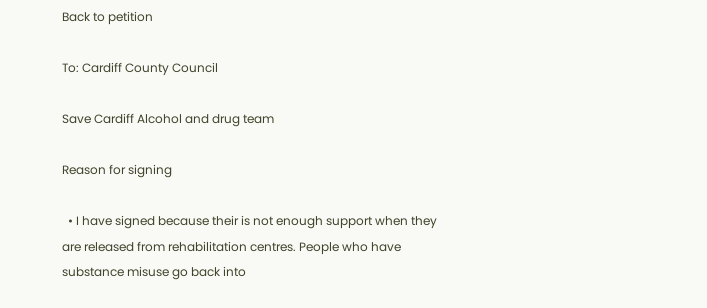Back to petition

To: Cardiff County Council

Save Cardiff Alcohol and drug team

Reason for signing

  • I have signed because their is not enough support when they are released from rehabilitation centres. People who have substance misuse go back into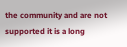the community and are not supported it is a long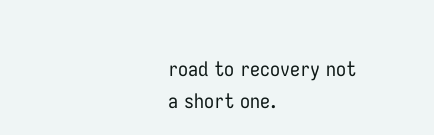road to recovery not a short one.